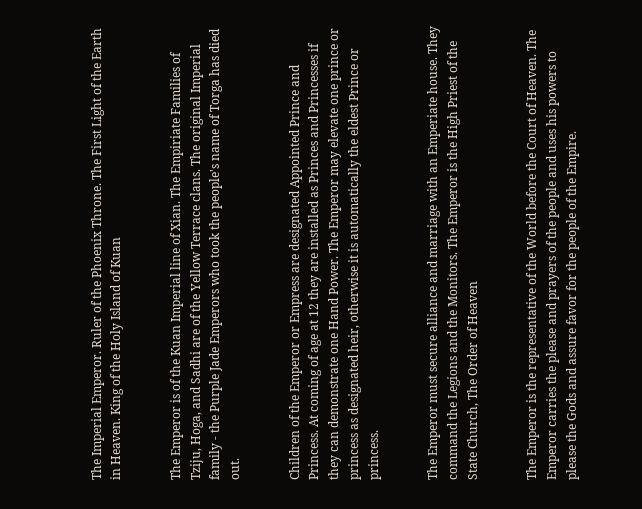The Imperial Emperor. Ruler of the Phoenix Throne. The First Light of the Earth in Heaven. King of the Holy Island of Kuan


The Emperor is of the Kuan Imperial line of Xian. The Empiriate Families of Tziju, Hoga, and Sadhi are of the Yellow Terrace clans. The original Imperial family - the Purple Jade Emperors who took the people's name of Torga has died out.


Children of the Emperor or Empress are designated Appointed Prince and Princess. At coming of age at 12 they are installed as Princes and Princesses if they can demonstrate one Hand Power. The Emperor may elevate one prince or princess as designated heir, otherwise it is automatically the eldest Prince or princess.


The Emperor must secure alliance and marriage with an Emperiate house. They command the Legions and the Monitors. The Emperor is the High Priest of the State Church, The Order of Heaven


The Emperor is the representative of the World before the Court of Heaven. The Emperor carries the please and prayers of the people and uses his powers to please the Gods and assure favor for the people of the Empire.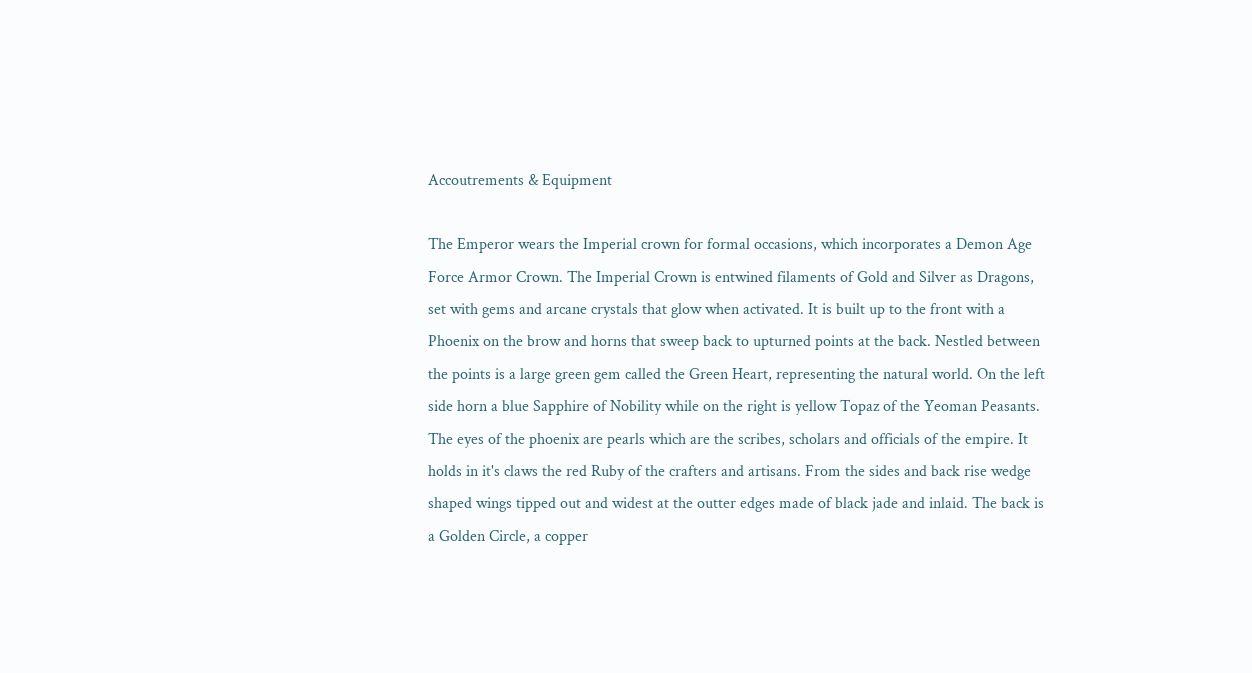Accoutrements & Equipment

The Emperor wears the Imperial crown for formal occasions, which incorporates a Demon Age Force Armor Crown. The Imperial Crown is entwined filaments of Gold and Silver as Dragons, set with gems and arcane crystals that glow when activated. It is built up to the front with a Phoenix on the brow and horns that sweep back to upturned points at the back. Nestled between the points is a large green gem called the Green Heart, representing the natural world. On the left side horn a blue Sapphire of Nobility while on the right is yellow Topaz of the Yeoman Peasants. The eyes of the phoenix are pearls which are the scribes, scholars and officials of the empire. It holds in it's claws the red Ruby of the crafters and artisans. From the sides and back rise wedge shaped wings tipped out and widest at the outter edges made of black jade and inlaid. The back is a Golden Circle, a copper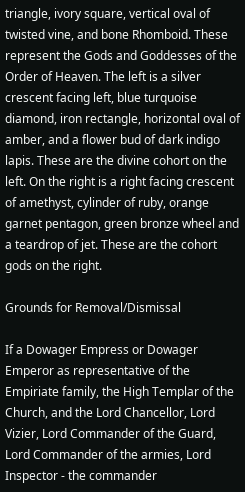triangle, ivory square, vertical oval of twisted vine, and bone Rhomboid. These represent the Gods and Goddesses of the Order of Heaven. The left is a silver crescent facing left, blue turquoise diamond, iron rectangle, horizontal oval of amber, and a flower bud of dark indigo lapis. These are the divine cohort on the left. On the right is a right facing crescent of amethyst, cylinder of ruby, orange garnet pentagon, green bronze wheel and a teardrop of jet. These are the cohort gods on the right.

Grounds for Removal/Dismissal

If a Dowager Empress or Dowager Emperor as representative of the Empiriate family, the High Templar of the Church, and the Lord Chancellor, Lord Vizier, Lord Commander of the Guard, Lord Commander of the armies, Lord Inspector - the commander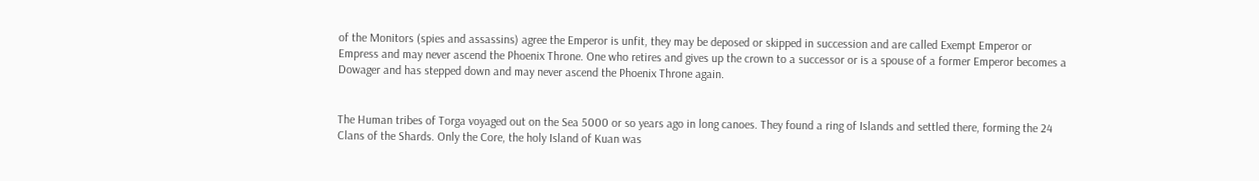of the Monitors (spies and assassins) agree the Emperor is unfit, they may be deposed or skipped in succession and are called Exempt Emperor or Empress and may never ascend the Phoenix Throne. One who retires and gives up the crown to a successor or is a spouse of a former Emperor becomes a Dowager and has stepped down and may never ascend the Phoenix Throne again.


The Human tribes of Torga voyaged out on the Sea 5000 or so years ago in long canoes. They found a ring of Islands and settled there, forming the 24 Clans of the Shards. Only the Core, the holy Island of Kuan was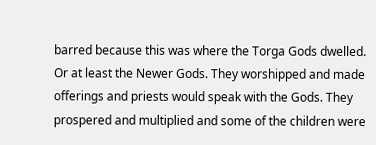barred because this was where the Torga Gods dwelled. Or at least the Newer Gods. They worshipped and made offerings and priests would speak with the Gods. They prospered and multiplied and some of the children were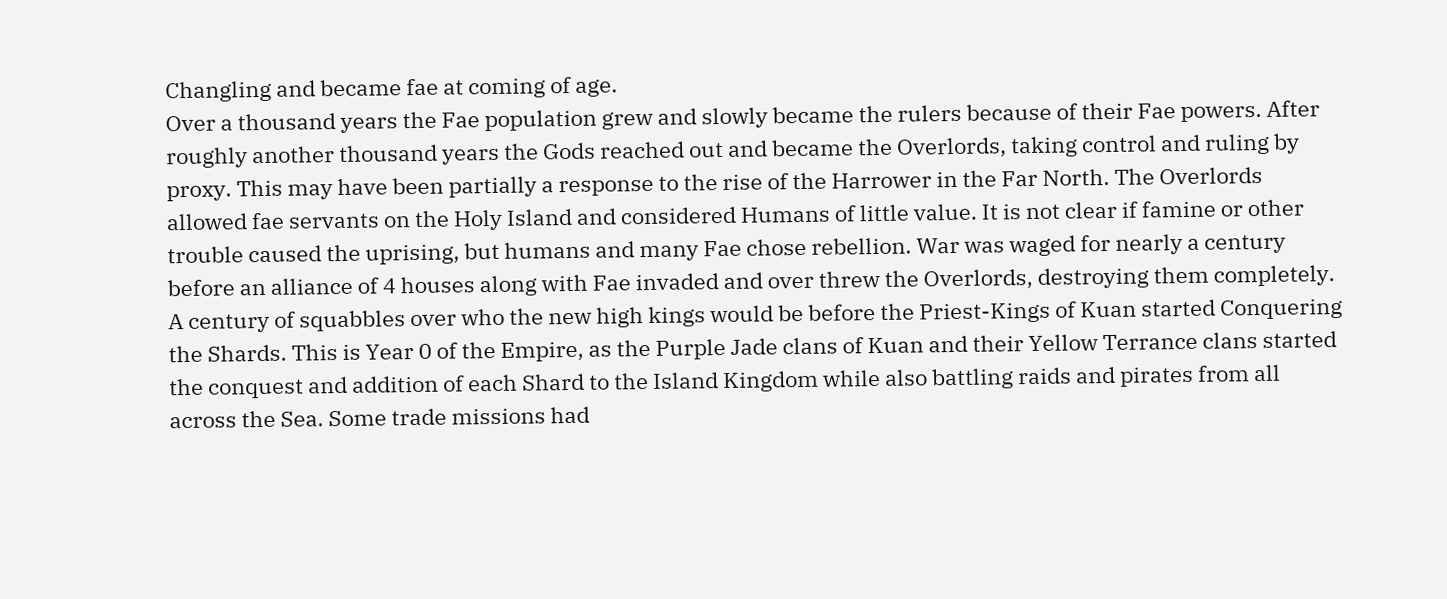Changling and became fae at coming of age.
Over a thousand years the Fae population grew and slowly became the rulers because of their Fae powers. After roughly another thousand years the Gods reached out and became the Overlords, taking control and ruling by proxy. This may have been partially a response to the rise of the Harrower in the Far North. The Overlords allowed fae servants on the Holy Island and considered Humans of little value. It is not clear if famine or other trouble caused the uprising, but humans and many Fae chose rebellion. War was waged for nearly a century before an alliance of 4 houses along with Fae invaded and over threw the Overlords, destroying them completely. A century of squabbles over who the new high kings would be before the Priest-Kings of Kuan started Conquering the Shards. This is Year 0 of the Empire, as the Purple Jade clans of Kuan and their Yellow Terrance clans started the conquest and addition of each Shard to the Island Kingdom while also battling raids and pirates from all across the Sea. Some trade missions had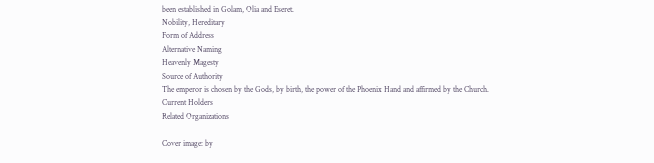been established in Golam, Olia and Eseret.
Nobility, Hereditary
Form of Address
Alternative Naming
Heavenly Magesty
Source of Authority
The emperor is chosen by the Gods, by birth, the power of the Phoenix Hand and affirmed by the Church.
Current Holders
Related Organizations

Cover image: by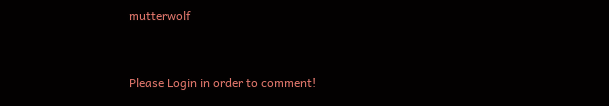mutterwolf


Please Login in order to comment!